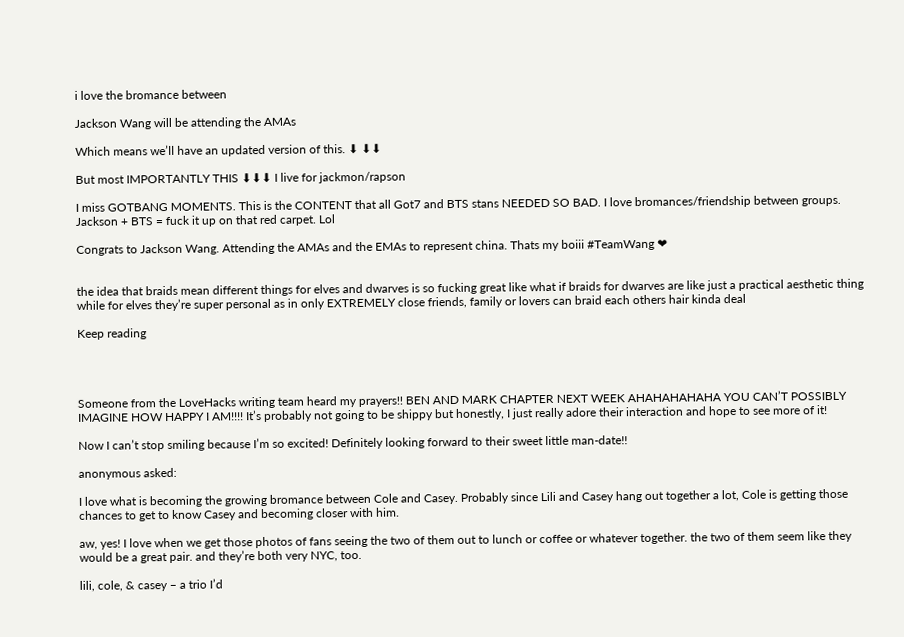i love the bromance between

Jackson Wang will be attending the AMAs

Which means we’ll have an updated version of this. ⬇ ⬇⬇

But most IMPORTANTLY THIS ⬇⬇⬇ I live for jackmon/rapson

I miss GOTBANG MOMENTS. This is the CONTENT that all Got7 and BTS stans NEEDED SO BAD. I love bromances/friendship between groups. Jackson + BTS = fuck it up on that red carpet. Lol

Congrats to Jackson Wang. Attending the AMAs and the EMAs to represent china. Thats my boiii #TeamWang ❤


the idea that braids mean different things for elves and dwarves is so fucking great like what if braids for dwarves are like just a practical aesthetic thing while for elves they’re super personal as in only EXTREMELY close friends, family or lovers can braid each others hair kinda deal

Keep reading




Someone from the LoveHacks writing team heard my prayers!! BEN AND MARK CHAPTER NEXT WEEK AHAHAHAHAHA YOU CAN’T POSSIBLY IMAGINE HOW HAPPY I AM!!!! It’s probably not going to be shippy but honestly, I just really adore their interaction and hope to see more of it!

Now I can’t stop smiling because I’m so excited! Definitely looking forward to their sweet little man-date!!

anonymous asked:

I love what is becoming the growing bromance between Cole and Casey. Probably since Lili and Casey hang out together a lot, Cole is getting those chances to get to know Casey and becoming closer with him.

aw, yes! I love when we get those photos of fans seeing the two of them out to lunch or coffee or whatever together. the two of them seem like they would be a great pair. and they’re both very NYC, too.

lili, cole, & casey – a trio I’d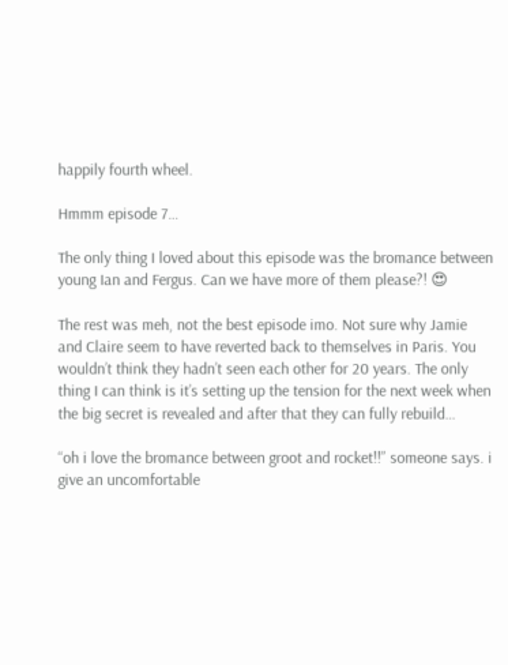happily fourth wheel.

Hmmm episode 7…

The only thing I loved about this episode was the bromance between young Ian and Fergus. Can we have more of them please?! 😍

The rest was meh, not the best episode imo. Not sure why Jamie and Claire seem to have reverted back to themselves in Paris. You wouldn’t think they hadn’t seen each other for 20 years. The only thing I can think is it’s setting up the tension for the next week when the big secret is revealed and after that they can fully rebuild…

“oh i love the bromance between groot and rocket!!” someone says. i give an uncomfortable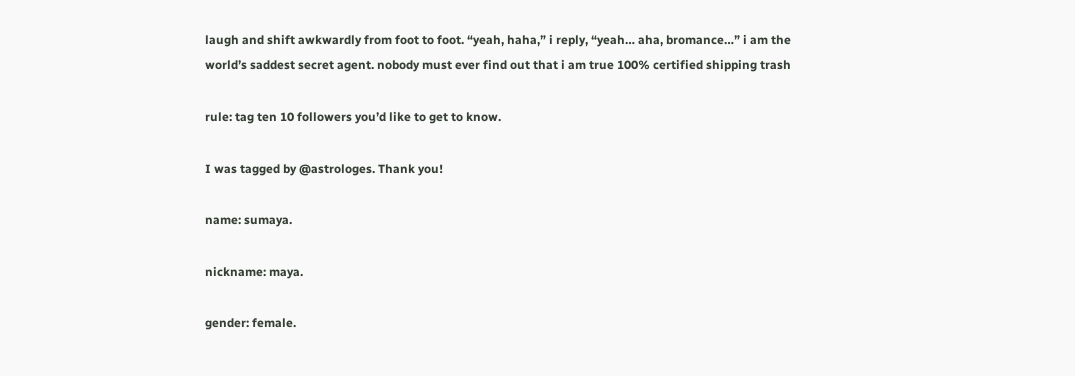laugh and shift awkwardly from foot to foot. “yeah, haha,” i reply, “yeah… aha, bromance…” i am the world’s saddest secret agent. nobody must ever find out that i am true 100% certified shipping trash

rule: tag ten 10 followers you’d like to get to know.

I was tagged by @astrologes. Thank you!

name: sumaya.

nickname: maya.

gender: female.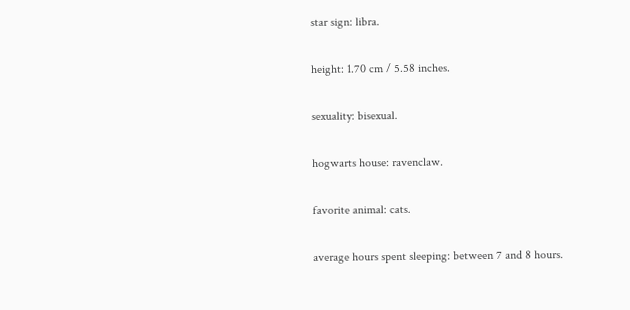star sign: libra.

height: 1.70 cm / 5.58 inches.

sexuality: bisexual.

hogwarts house: ravenclaw.

favorite animal: cats.

average hours spent sleeping: between 7 and 8 hours.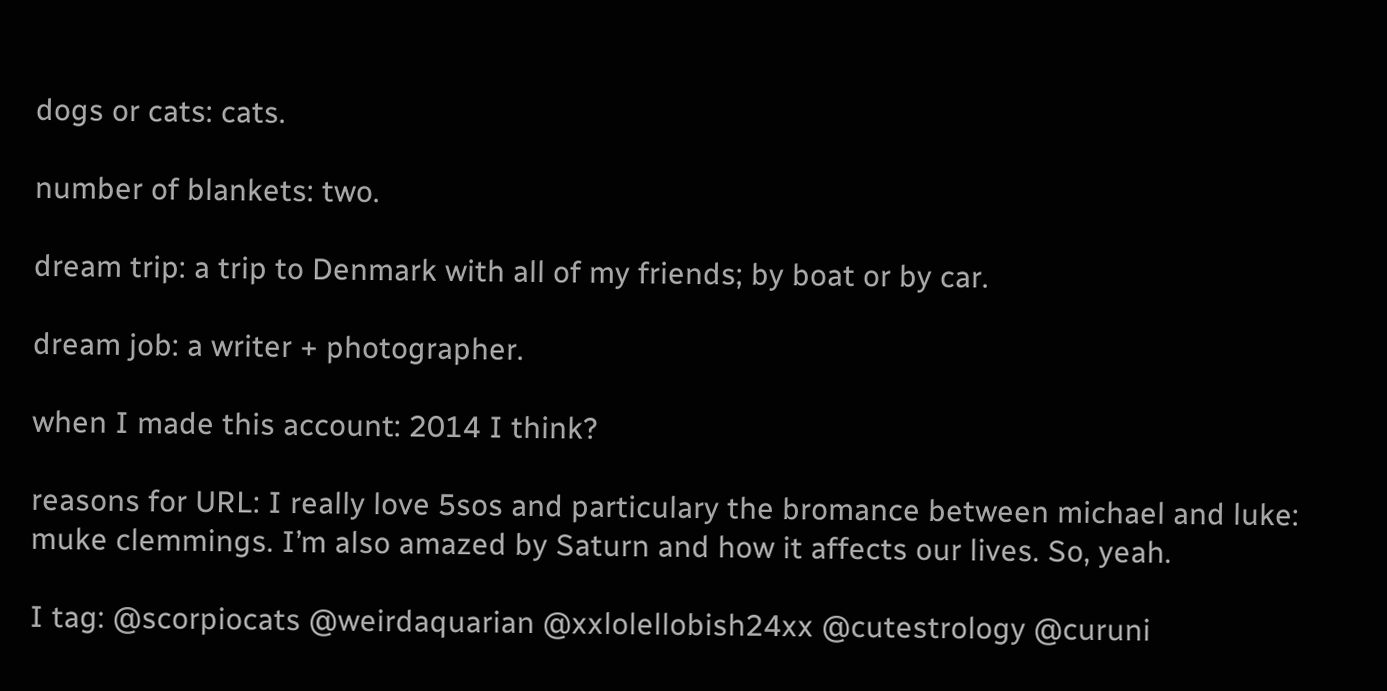dogs or cats: cats.

number of blankets: two.

dream trip: a trip to Denmark with all of my friends; by boat or by car.

dream job: a writer + photographer.

when I made this account: 2014 I think?

reasons for URL: I really love 5sos and particulary the bromance between michael and luke: muke clemmings. I’m also amazed by Saturn and how it affects our lives. So, yeah.

I tag: @scorpiocats @weirdaquarian @xxlolellobish24xx @cutestrology @curuni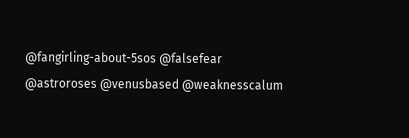@fangirling-about-5sos @falsefear @astroroses @venusbased @weaknesscalum